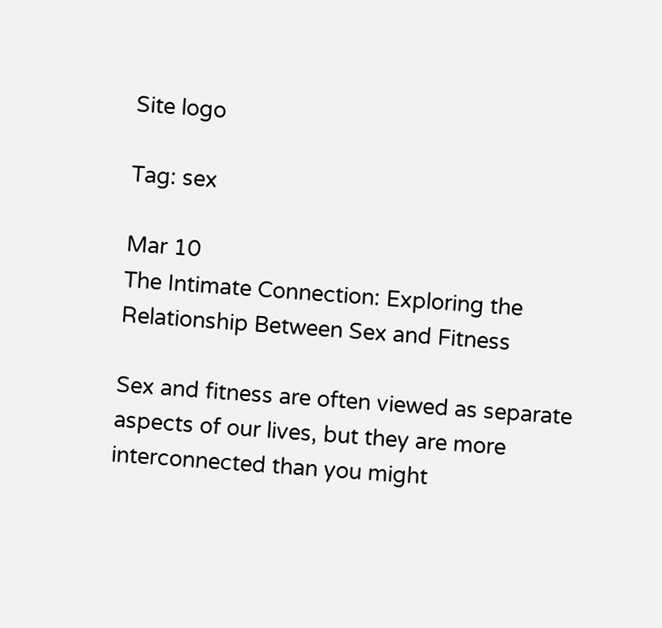Site logo

Tag: sex

Mar 10
The Intimate Connection: Exploring the Relationship Between Sex and Fitness

Sex and fitness are often viewed as separate aspects of our lives, but they are more interconnected than you might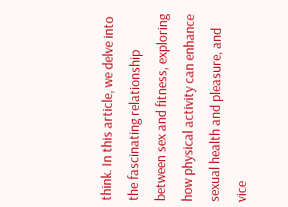think. In this article, we delve into the fascinating relationship between sex and fitness, exploring how physical activity can enhance sexual health and pleasure, and vice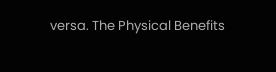versa. The Physical Benefits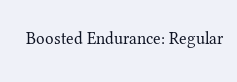Boosted Endurance: Regular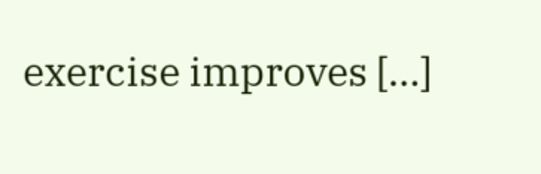exercise improves […]